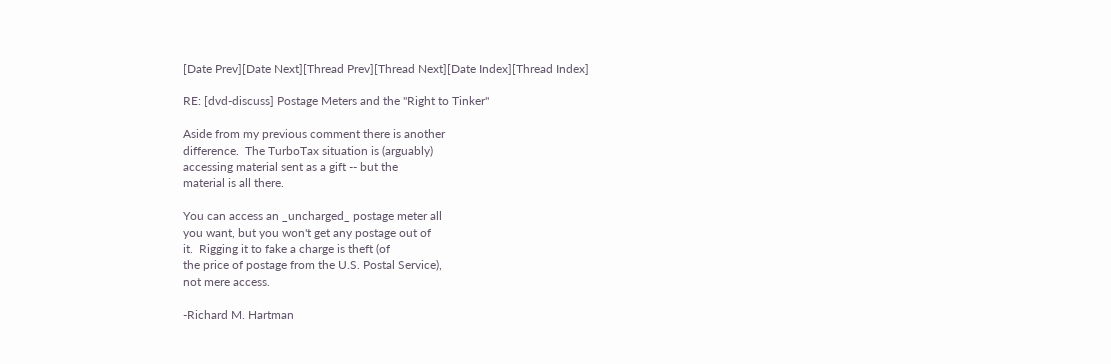[Date Prev][Date Next][Thread Prev][Thread Next][Date Index][Thread Index]

RE: [dvd-discuss] Postage Meters and the "Right to Tinker"

Aside from my previous comment there is another
difference.  The TurboTax situation is (arguably)
accessing material sent as a gift -- but the
material is all there.

You can access an _uncharged_ postage meter all
you want, but you won't get any postage out of
it.  Rigging it to fake a charge is theft (of
the price of postage from the U.S. Postal Service),
not mere access.

-Richard M. Hartman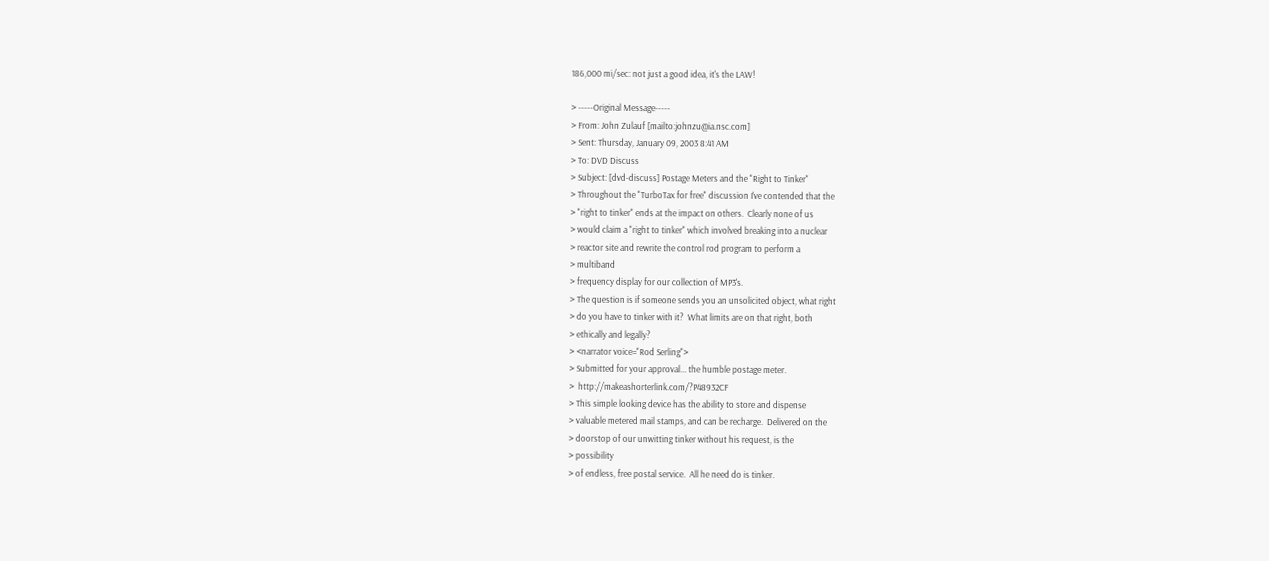186,000 mi/sec: not just a good idea, it's the LAW!

> -----Original Message-----
> From: John Zulauf [mailto:johnzu@ia.nsc.com]
> Sent: Thursday, January 09, 2003 8:41 AM
> To: DVD Discuss
> Subject: [dvd-discuss] Postage Meters and the "Right to Tinker"
> Throughout the "TurboTax for free" discussion I've contended that the
> "right to tinker" ends at the impact on others.  Clearly none of us
> would claim a "right to tinker" which involved breaking into a nuclear
> reactor site and rewrite the control rod program to perform a
> multiband
> frequency display for our collection of MP3's.
> The question is if someone sends you an unsolicited object, what right
> do you have to tinker with it?  What limits are on that right, both
> ethically and legally?
> <narrator voice="Rod Serling">
> Submitted for your approval... the humble postage meter.
>  http://makeashorterlink.com/?P48932CF
> This simple looking device has the ability to store and dispense
> valuable metered mail stamps, and can be recharge.  Delivered on the
> doorstop of our unwitting tinker without his request, is the
> possibility
> of endless, free postal service.  All he need do is tinker.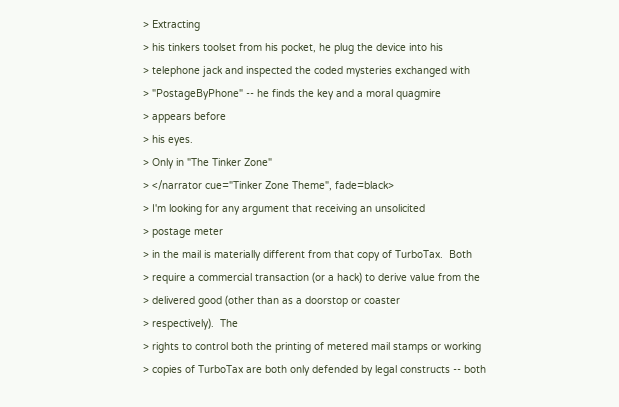> Extracting
> his tinkers toolset from his pocket, he plug the device into his
> telephone jack and inspected the coded mysteries exchanged with
> "PostageByPhone" -- he finds the key and a moral quagmire
> appears before
> his eyes.
> Only in "The Tinker Zone"
> </narrator cue="Tinker Zone Theme", fade=black>
> I'm looking for any argument that receiving an unsolicited
> postage meter
> in the mail is materially different from that copy of TurboTax.  Both
> require a commercial transaction (or a hack) to derive value from the
> delivered good (other than as a doorstop or coaster
> respectively).  The
> rights to control both the printing of metered mail stamps or working
> copies of TurboTax are both only defended by legal constructs -- both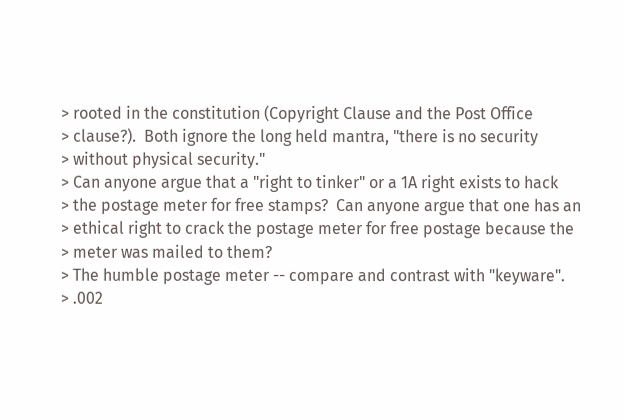> rooted in the constitution (Copyright Clause and the Post Office
> clause?).  Both ignore the long held mantra, "there is no security
> without physical security."
> Can anyone argue that a "right to tinker" or a 1A right exists to hack
> the postage meter for free stamps?  Can anyone argue that one has an
> ethical right to crack the postage meter for free postage because the
> meter was mailed to them?
> The humble postage meter -- compare and contrast with "keyware".
> .002